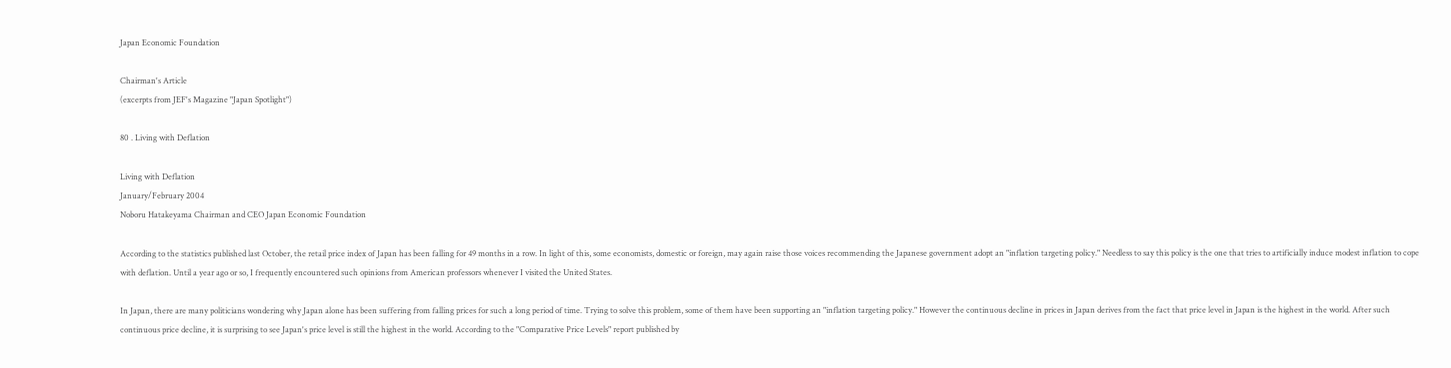Japan Economic Foundation

Chairman's Article
(excerpts from JEF's Magazine "Japan Spotlight")

80 . Living with Deflation

Living with Deflation
January/February 2004
Noboru Hatakeyama Chairman and CEO Japan Economic Foundation

According to the statistics published last October, the retail price index of Japan has been falling for 49 months in a row. In light of this, some economists, domestic or foreign, may again raise those voices recommending the Japanese government adopt an "inflation targeting policy." Needless to say this policy is the one that tries to artificially induce modest inflation to cope with deflation. Until a year ago or so, I frequently encountered such opinions from American professors whenever I visited the United States.

In Japan, there are many politicians wondering why Japan alone has been suffering from falling prices for such a long period of time. Trying to solve this problem, some of them have been supporting an "inflation targeting policy." However the continuous decline in prices in Japan derives from the fact that price level in Japan is the highest in the world. After such continuous price decline, it is surprising to see Japan's price level is still the highest in the world. According to the "Comparative Price Levels" report published by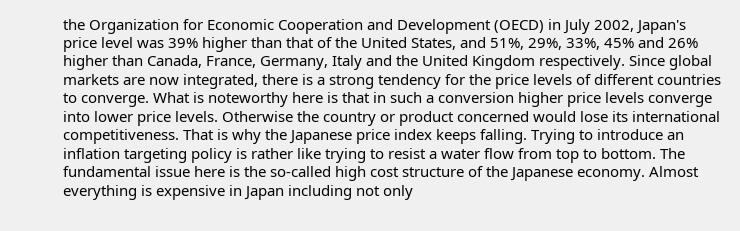the Organization for Economic Cooperation and Development (OECD) in July 2002, Japan's price level was 39% higher than that of the United States, and 51%, 29%, 33%, 45% and 26% higher than Canada, France, Germany, Italy and the United Kingdom respectively. Since global markets are now integrated, there is a strong tendency for the price levels of different countries to converge. What is noteworthy here is that in such a conversion higher price levels converge into lower price levels. Otherwise the country or product concerned would lose its international competitiveness. That is why the Japanese price index keeps falling. Trying to introduce an inflation targeting policy is rather like trying to resist a water flow from top to bottom. The fundamental issue here is the so-called high cost structure of the Japanese economy. Almost everything is expensive in Japan including not only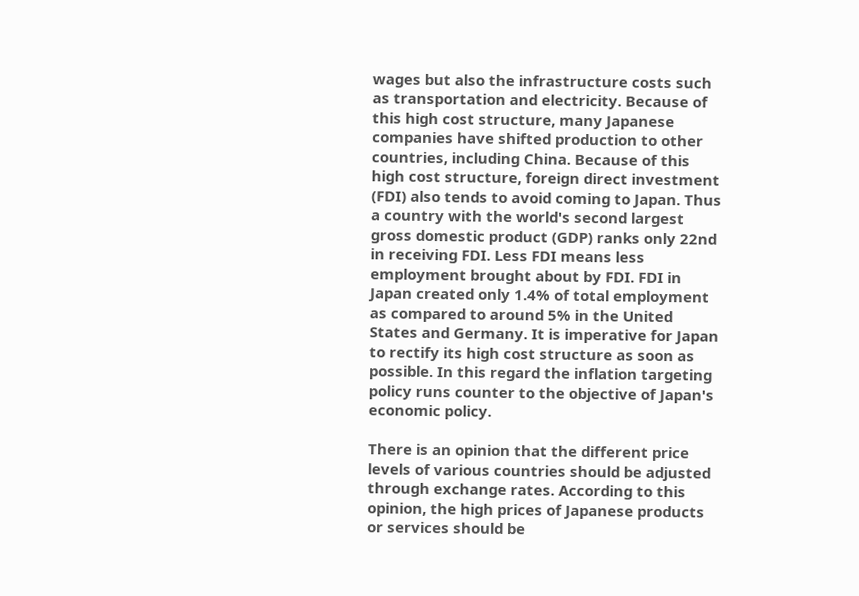wages but also the infrastructure costs such as transportation and electricity. Because of this high cost structure, many Japanese companies have shifted production to other countries, including China. Because of this high cost structure, foreign direct investment (FDI) also tends to avoid coming to Japan. Thus a country with the world's second largest gross domestic product (GDP) ranks only 22nd in receiving FDI. Less FDI means less employment brought about by FDI. FDI in Japan created only 1.4% of total employment as compared to around 5% in the United States and Germany. It is imperative for Japan to rectify its high cost structure as soon as possible. In this regard the inflation targeting policy runs counter to the objective of Japan's economic policy.

There is an opinion that the different price levels of various countries should be adjusted through exchange rates. According to this opinion, the high prices of Japanese products or services should be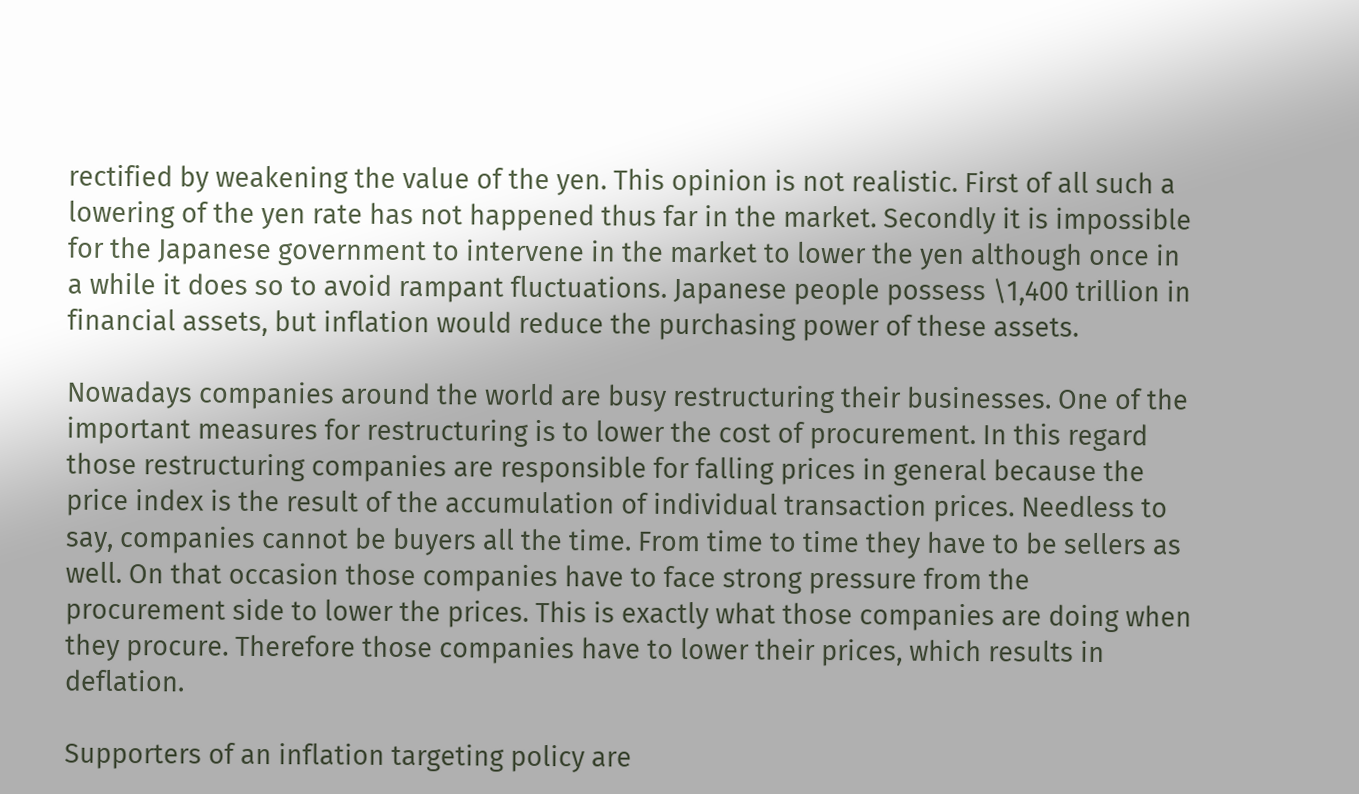rectified by weakening the value of the yen. This opinion is not realistic. First of all such a lowering of the yen rate has not happened thus far in the market. Secondly it is impossible for the Japanese government to intervene in the market to lower the yen although once in a while it does so to avoid rampant fluctuations. Japanese people possess \1,400 trillion in financial assets, but inflation would reduce the purchasing power of these assets.

Nowadays companies around the world are busy restructuring their businesses. One of the important measures for restructuring is to lower the cost of procurement. In this regard those restructuring companies are responsible for falling prices in general because the price index is the result of the accumulation of individual transaction prices. Needless to say, companies cannot be buyers all the time. From time to time they have to be sellers as well. On that occasion those companies have to face strong pressure from the procurement side to lower the prices. This is exactly what those companies are doing when they procure. Therefore those companies have to lower their prices, which results in deflation.

Supporters of an inflation targeting policy are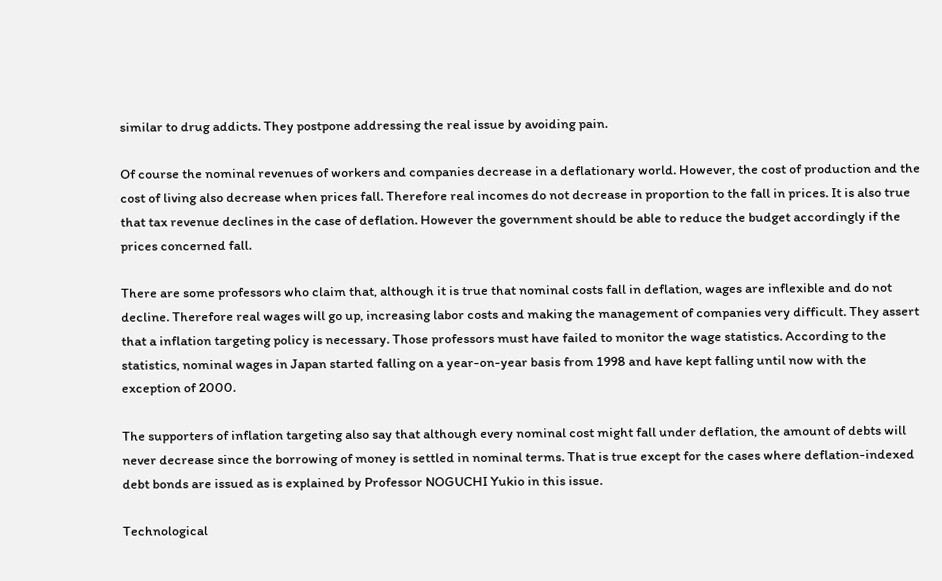similar to drug addicts. They postpone addressing the real issue by avoiding pain.

Of course the nominal revenues of workers and companies decrease in a deflationary world. However, the cost of production and the cost of living also decrease when prices fall. Therefore real incomes do not decrease in proportion to the fall in prices. It is also true that tax revenue declines in the case of deflation. However the government should be able to reduce the budget accordingly if the prices concerned fall.

There are some professors who claim that, although it is true that nominal costs fall in deflation, wages are inflexible and do not decline. Therefore real wages will go up, increasing labor costs and making the management of companies very difficult. They assert that a inflation targeting policy is necessary. Those professors must have failed to monitor the wage statistics. According to the statistics, nominal wages in Japan started falling on a year-on-year basis from 1998 and have kept falling until now with the exception of 2000.

The supporters of inflation targeting also say that although every nominal cost might fall under deflation, the amount of debts will never decrease since the borrowing of money is settled in nominal terms. That is true except for the cases where deflation-indexed debt bonds are issued as is explained by Professor NOGUCHI Yukio in this issue.

Technological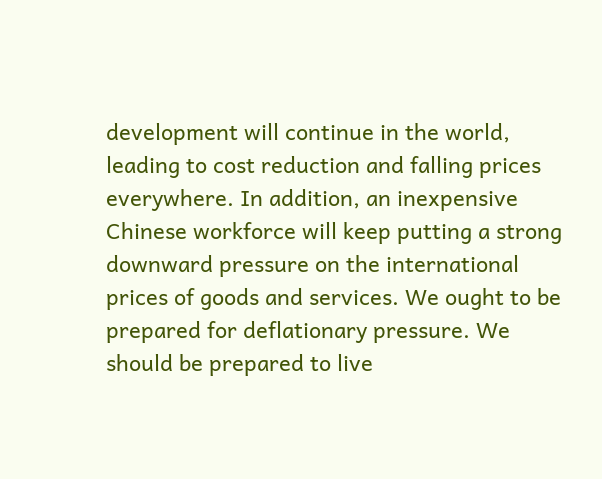development will continue in the world, leading to cost reduction and falling prices everywhere. In addition, an inexpensive Chinese workforce will keep putting a strong downward pressure on the international prices of goods and services. We ought to be prepared for deflationary pressure. We should be prepared to live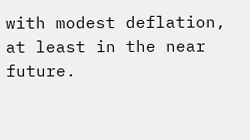with modest deflation, at least in the near future.